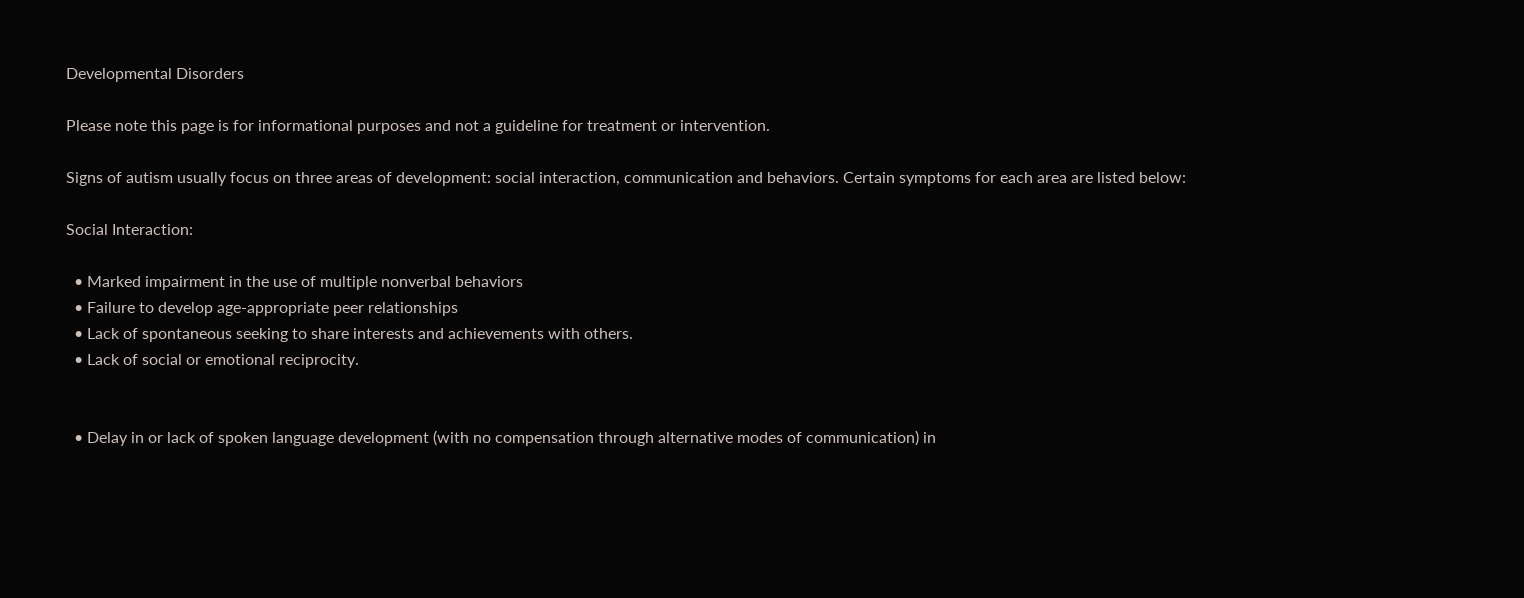Developmental Disorders

Please note this page is for informational purposes and not a guideline for treatment or intervention.

Signs of autism usually focus on three areas of development: social interaction, communication and behaviors. Certain symptoms for each area are listed below:

Social Interaction:

  • Marked impairment in the use of multiple nonverbal behaviors
  • Failure to develop age-appropriate peer relationships
  • Lack of spontaneous seeking to share interests and achievements with others.
  • Lack of social or emotional reciprocity.


  • Delay in or lack of spoken language development (with no compensation through alternative modes of communication) in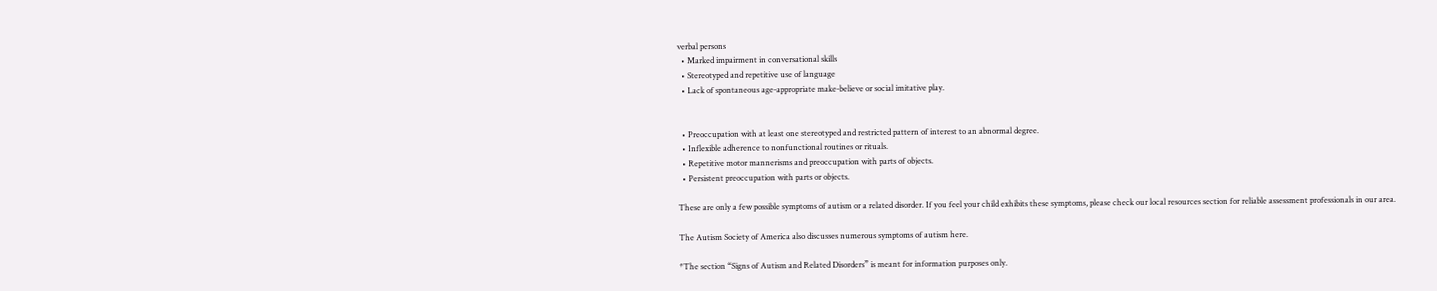verbal persons
  • Marked impairment in conversational skills
  • Stereotyped and repetitive use of language
  • Lack of spontaneous age-appropriate make-believe or social imitative play.


  • Preoccupation with at least one stereotyped and restricted pattern of interest to an abnormal degree.
  • Inflexible adherence to nonfunctional routines or rituals.
  • Repetitive motor mannerisms and preoccupation with parts of objects.
  • Persistent preoccupation with parts or objects.

These are only a few possible symptoms of autism or a related disorder. If you feel your child exhibits these symptoms, please check our local resources section for reliable assessment professionals in our area.

The Autism Society of America also discusses numerous symptoms of autism here.

*The section “Signs of Autism and Related Disorders” is meant for information purposes only.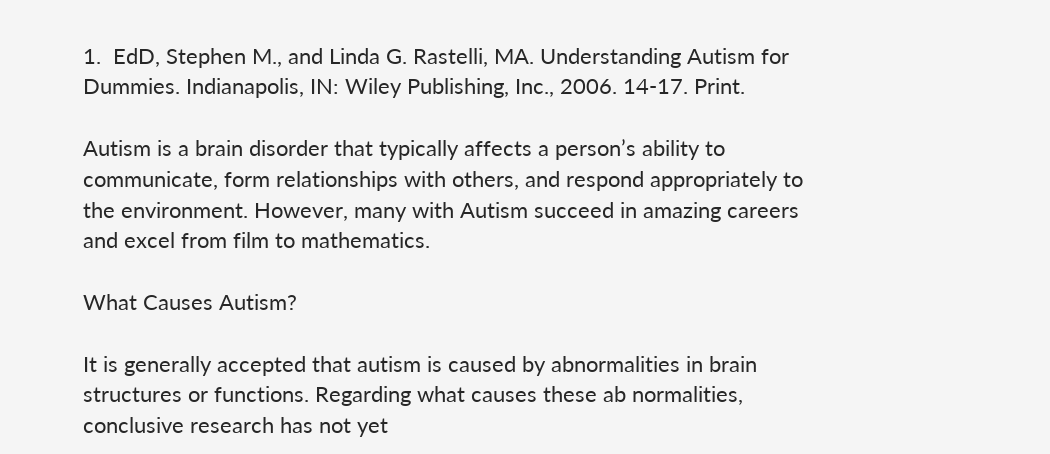1.  EdD, Stephen M., and Linda G. Rastelli, MA. Understanding Autism for Dummies. Indianapolis, IN: Wiley Publishing, Inc., 2006. 14-17. Print.

Autism is a brain disorder that typically affects a person’s ability to communicate, form relationships with others, and respond appropriately to the environment. However, many with Autism succeed in amazing careers and excel from film to mathematics.

What Causes Autism?

It is generally accepted that autism is caused by abnormalities in brain structures or functions. Regarding what causes these ab normalities, conclusive research has not yet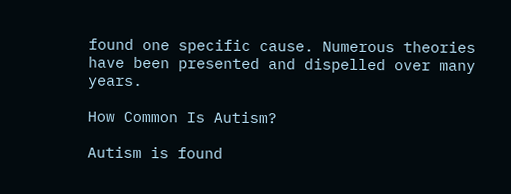found one specific cause. Numerous theories have been presented and dispelled over many years.

How Common Is Autism?

Autism is found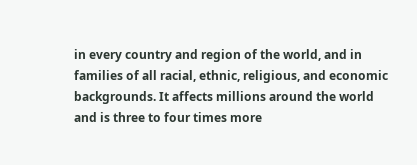in every country and region of the world, and in families of all racial, ethnic, religious, and economic backgrounds. It affects millions around the world and is three to four times more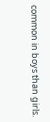common in boys than girls.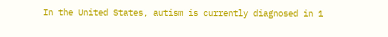In the United States, autism is currently diagnosed in 1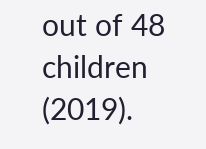out of 48 children (2019).